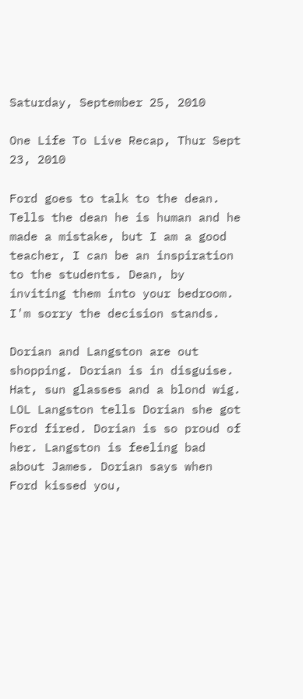Saturday, September 25, 2010

One Life To Live Recap, Thur Sept 23, 2010

Ford goes to talk to the dean. Tells the dean he is human and he made a mistake, but I am a good teacher, I can be an inspiration to the students. Dean, by inviting them into your bedroom. I'm sorry the decision stands.

Dorian and Langston are out shopping. Dorian is in disguise. Hat, sun glasses and a blond wig. LOL Langston tells Dorian she got Ford fired. Dorian is so proud of her. Langston is feeling bad about James. Dorian says when Ford kissed you,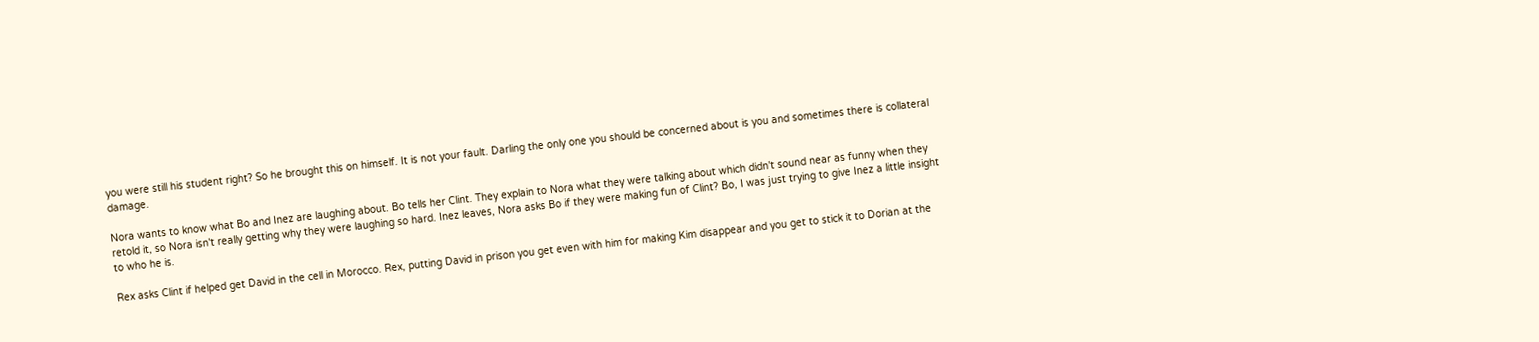you were still his student right? So he brought this on himself. It is not your fault. Darling the only one you should be concerned about is you and sometimes there is collateral damage.

Nora wants to know what Bo and Inez are laughing about. Bo tells her Clint. They explain to Nora what they were talking about which didn't sound near as funny when they retold it, so Nora isn't really getting why they were laughing so hard. Inez leaves, Nora asks Bo if they were making fun of Clint? Bo, I was just trying to give Inez a little insight to who he is.

Rex asks Clint if helped get David in the cell in Morocco. Rex, putting David in prison you get even with him for making Kim disappear and you get to stick it to Dorian at the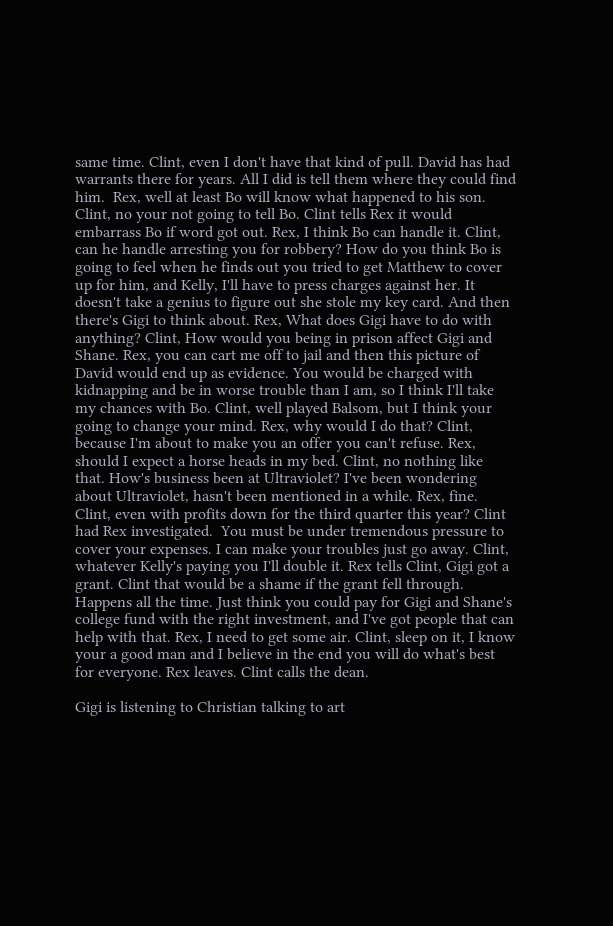same time. Clint, even I don't have that kind of pull. David has had warrants there for years. All I did is tell them where they could find him.  Rex, well at least Bo will know what happened to his son. Clint, no your not going to tell Bo. Clint tells Rex it would embarrass Bo if word got out. Rex, I think Bo can handle it. Clint, can he handle arresting you for robbery? How do you think Bo is going to feel when he finds out you tried to get Matthew to cover up for him, and Kelly, I'll have to press charges against her. It doesn't take a genius to figure out she stole my key card. And then there's Gigi to think about. Rex, What does Gigi have to do with anything? Clint, How would you being in prison affect Gigi and Shane. Rex, you can cart me off to jail and then this picture of David would end up as evidence. You would be charged with kidnapping and be in worse trouble than I am, so I think I'll take my chances with Bo. Clint, well played Balsom, but I think your going to change your mind. Rex, why would I do that? Clint, because I'm about to make you an offer you can't refuse. Rex, should I expect a horse heads in my bed. Clint, no nothing like that. How's business been at Ultraviolet? I've been wondering about Ultraviolet, hasn't been mentioned in a while. Rex, fine. Clint, even with profits down for the third quarter this year? Clint had Rex investigated.  You must be under tremendous pressure to cover your expenses. I can make your troubles just go away. Clint, whatever Kelly's paying you I'll double it. Rex tells Clint, Gigi got a grant. Clint that would be a shame if the grant fell through. Happens all the time. Just think you could pay for Gigi and Shane's college fund with the right investment, and I've got people that can help with that. Rex, I need to get some air. Clint, sleep on it, I know your a good man and I believe in the end you will do what's best for everyone. Rex leaves. Clint calls the dean.

Gigi is listening to Christian talking to art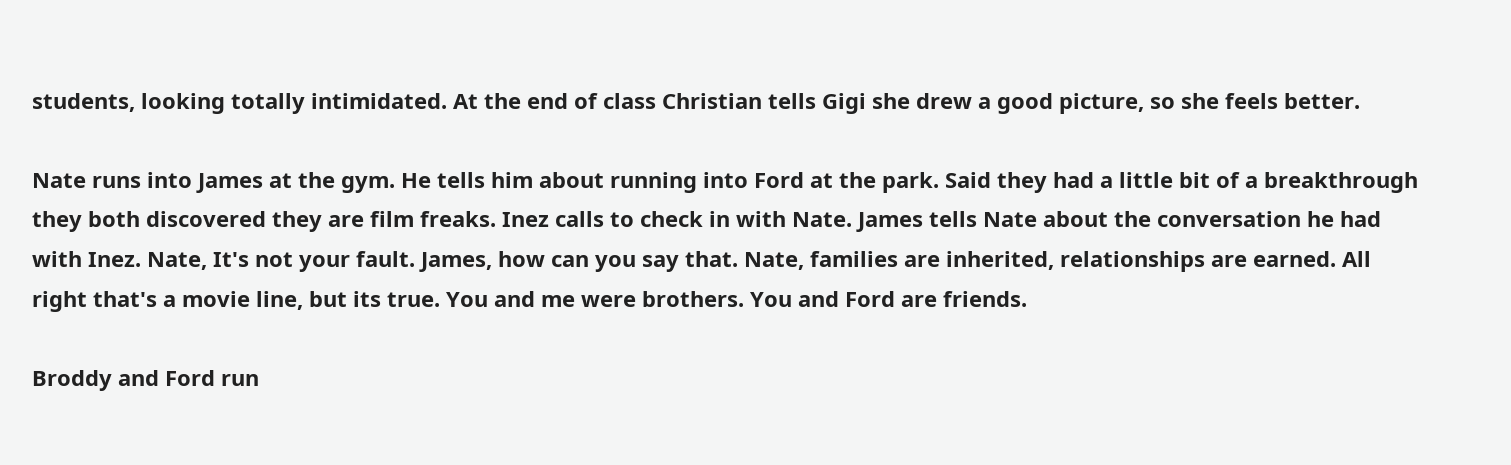students, looking totally intimidated. At the end of class Christian tells Gigi she drew a good picture, so she feels better.

Nate runs into James at the gym. He tells him about running into Ford at the park. Said they had a little bit of a breakthrough they both discovered they are film freaks. Inez calls to check in with Nate. James tells Nate about the conversation he had with Inez. Nate, It's not your fault. James, how can you say that. Nate, families are inherited, relationships are earned. All right that's a movie line, but its true. You and me were brothers. You and Ford are friends.

Broddy and Ford run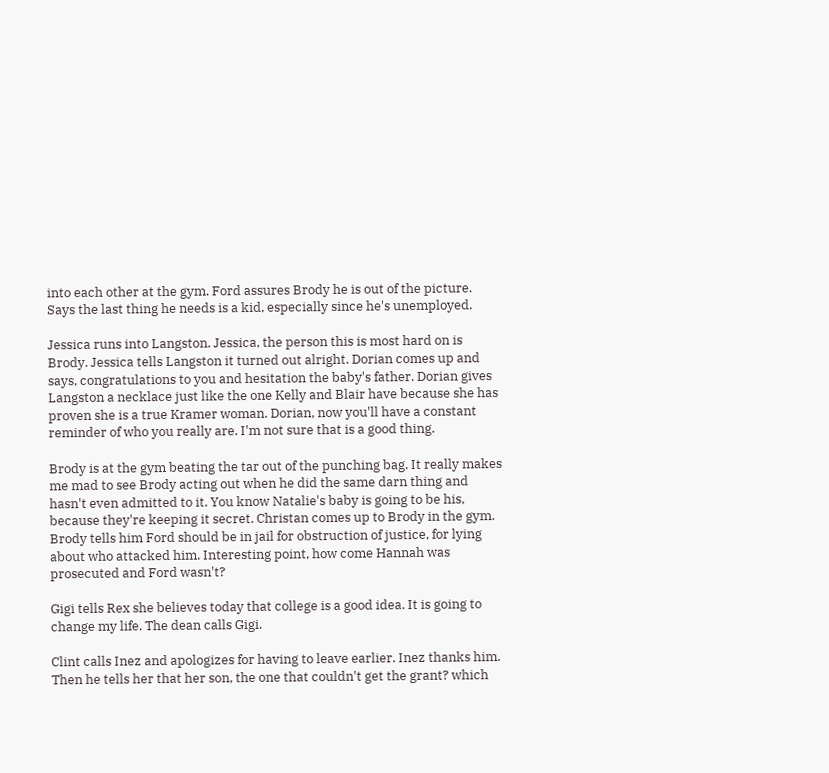into each other at the gym. Ford assures Brody he is out of the picture. Says the last thing he needs is a kid, especially since he's unemployed.

Jessica runs into Langston. Jessica, the person this is most hard on is Brody. Jessica tells Langston it turned out alright. Dorian comes up and says, congratulations to you and hesitation the baby's father. Dorian gives Langston a necklace just like the one Kelly and Blair have because she has proven she is a true Kramer woman. Dorian, now you'll have a constant reminder of who you really are. I'm not sure that is a good thing.

Brody is at the gym beating the tar out of the punching bag. It really makes me mad to see Brody acting out when he did the same darn thing and hasn't even admitted to it. You know Natalie's baby is going to be his, because they're keeping it secret. Christan comes up to Brody in the gym. Brody tells him Ford should be in jail for obstruction of justice, for lying about who attacked him. Interesting point, how come Hannah was prosecuted and Ford wasn't?

Gigi tells Rex she believes today that college is a good idea. It is going to change my life. The dean calls Gigi.

Clint calls Inez and apologizes for having to leave earlier. Inez thanks him. Then he tells her that her son, the one that couldn't get the grant? which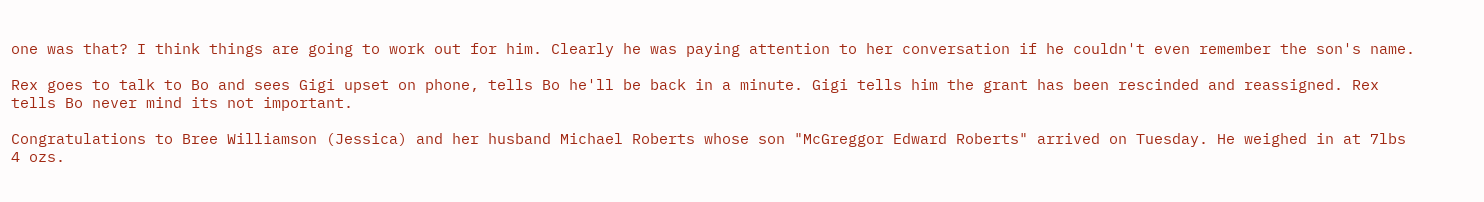one was that? I think things are going to work out for him. Clearly he was paying attention to her conversation if he couldn't even remember the son's name.

Rex goes to talk to Bo and sees Gigi upset on phone, tells Bo he'll be back in a minute. Gigi tells him the grant has been rescinded and reassigned. Rex tells Bo never mind its not important.

Congratulations to Bree Williamson (Jessica) and her husband Michael Roberts whose son "McGreggor Edward Roberts" arrived on Tuesday. He weighed in at 7lbs 4 ozs.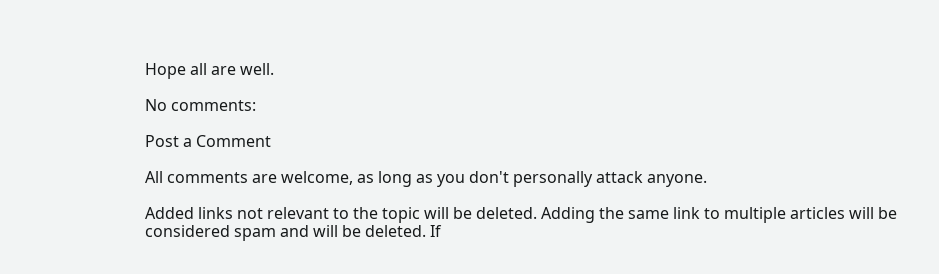Hope all are well.

No comments:

Post a Comment

All comments are welcome, as long as you don't personally attack anyone.

Added links not relevant to the topic will be deleted. Adding the same link to multiple articles will be considered spam and will be deleted. If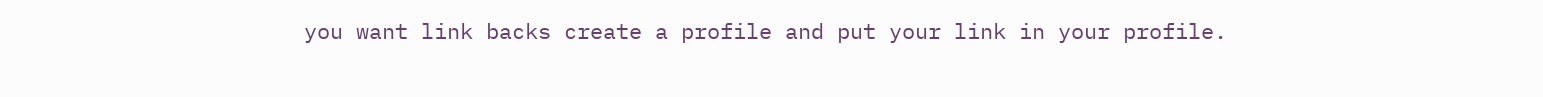you want link backs create a profile and put your link in your profile.